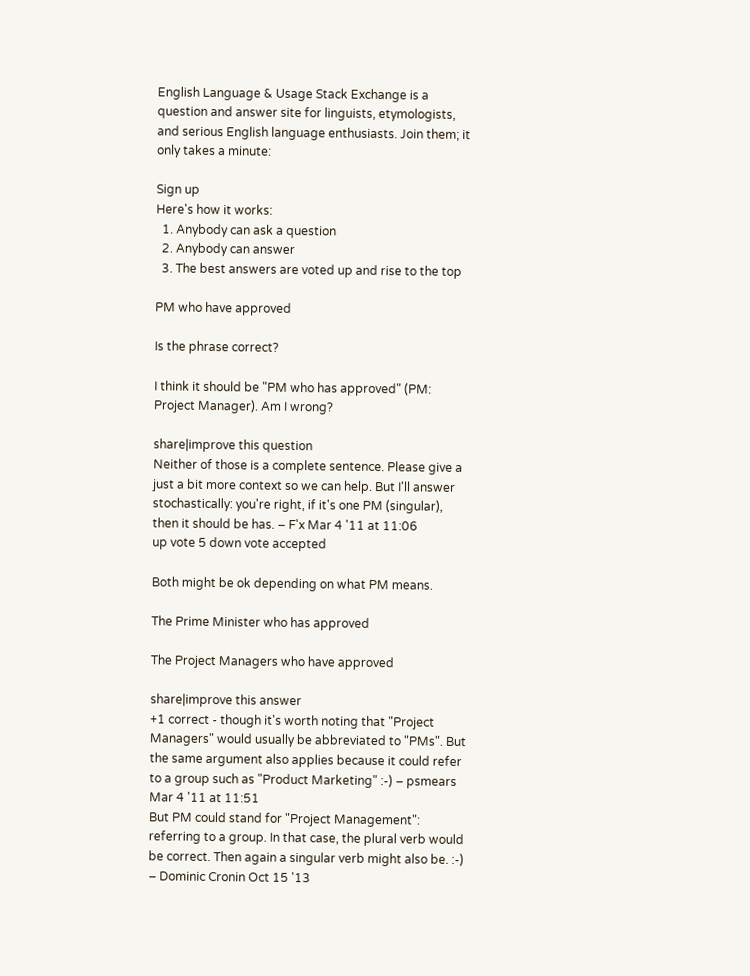English Language & Usage Stack Exchange is a question and answer site for linguists, etymologists, and serious English language enthusiasts. Join them; it only takes a minute:

Sign up
Here's how it works:
  1. Anybody can ask a question
  2. Anybody can answer
  3. The best answers are voted up and rise to the top

PM who have approved

Is the phrase correct?

I think it should be "PM who has approved" (PM: Project Manager). Am I wrong?

share|improve this question
Neither of those is a complete sentence. Please give a just a bit more context so we can help. But I'll answer stochastically: you're right, if it's one PM (singular), then it should be has. – F'x Mar 4 '11 at 11:06
up vote 5 down vote accepted

Both might be ok depending on what PM means.

The Prime Minister who has approved

The Project Managers who have approved

share|improve this answer
+1 correct - though it's worth noting that "Project Managers" would usually be abbreviated to "PMs". But the same argument also applies because it could refer to a group such as "Product Marketing" :-) – psmears Mar 4 '11 at 11:51
But PM could stand for "Project Management": referring to a group. In that case, the plural verb would be correct. Then again a singular verb might also be. :-) – Dominic Cronin Oct 15 '13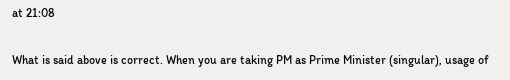at 21:08

What is said above is correct. When you are taking PM as Prime Minister (singular), usage of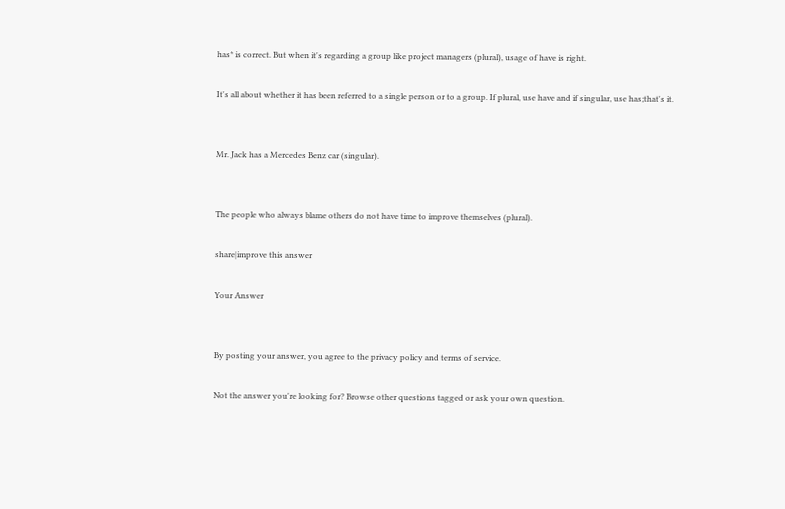has* is correct. But when it's regarding a group like project managers (plural), usage of have is right.

It's all about whether it has been referred to a single person or to a group. If plural, use have and if singular, use has;that's it.


Mr. Jack has a Mercedes Benz car (singular).


The people who always blame others do not have time to improve themselves (plural).

share|improve this answer

Your Answer


By posting your answer, you agree to the privacy policy and terms of service.

Not the answer you're looking for? Browse other questions tagged or ask your own question.